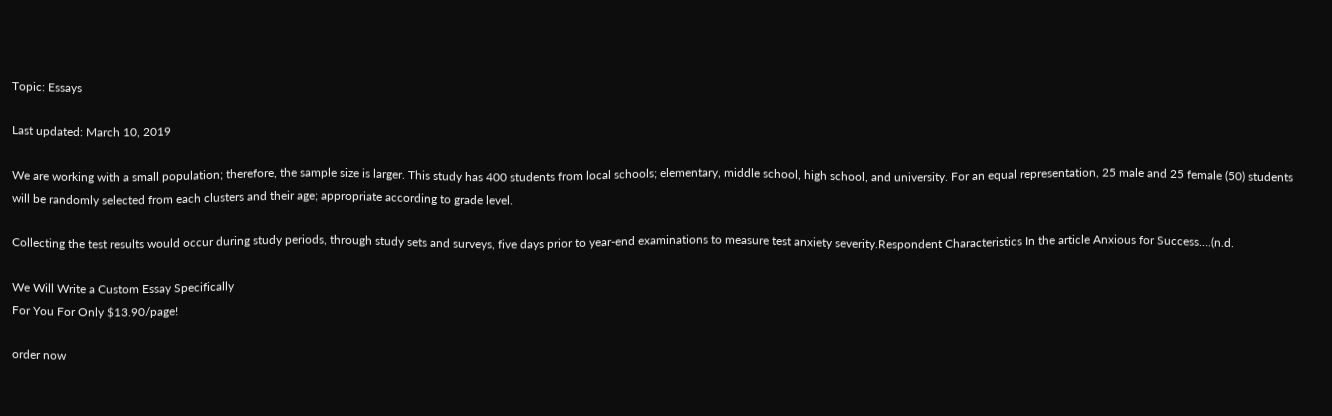Topic: Essays

Last updated: March 10, 2019

We are working with a small population; therefore, the sample size is larger. This study has 400 students from local schools; elementary, middle school, high school, and university. For an equal representation, 25 male and 25 female (50) students will be randomly selected from each clusters and their age; appropriate according to grade level.

Collecting the test results would occur during study periods, through study sets and surveys, five days prior to year-end examinations to measure test anxiety severity.Respondent Characteristics In the article Anxious for Success….(n.d.

We Will Write a Custom Essay Specifically
For You For Only $13.90/page!

order now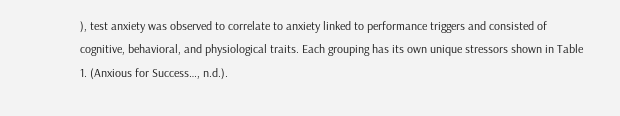), test anxiety was observed to correlate to anxiety linked to performance triggers and consisted of cognitive, behavioral, and physiological traits. Each grouping has its own unique stressors shown in Table 1. (Anxious for Success…, n.d.).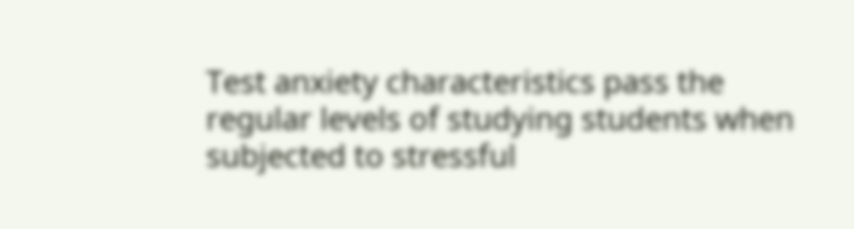Test anxiety characteristics pass the regular levels of studying students when subjected to stressful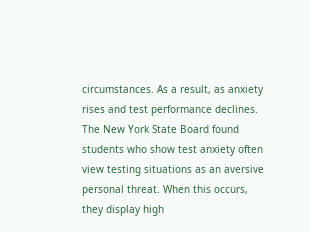circumstances. As a result, as anxiety rises and test performance declines. The New York State Board found students who show test anxiety often view testing situations as an aversive personal threat. When this occurs, they display high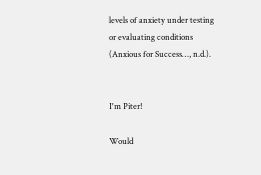levels of anxiety under testing or evaluating conditions (Anxious for Success…, n.d.).


I'm Piter!

Would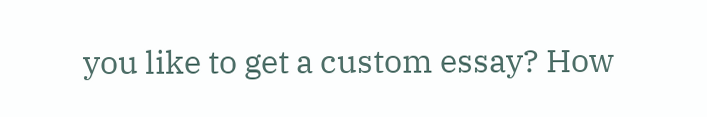you like to get a custom essay? How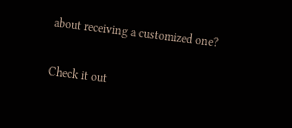about receiving a customized one?

Check it out